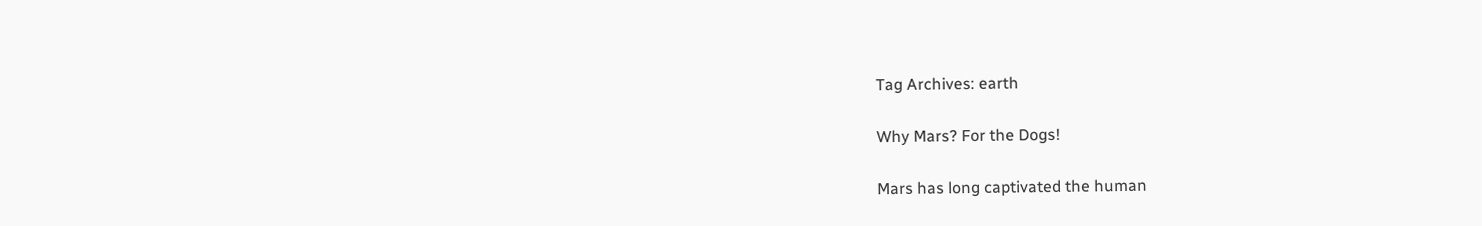Tag Archives: earth

Why Mars? For the Dogs!

Mars has long captivated the human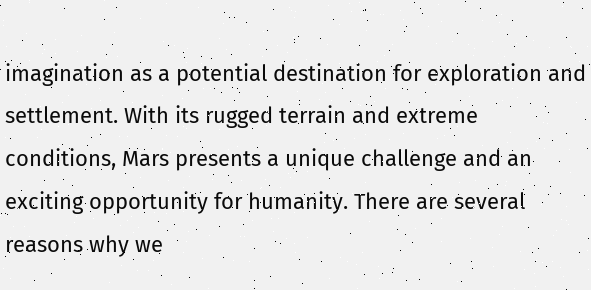imagination as a potential destination for exploration and settlement. With its rugged terrain and extreme conditions, Mars presents a unique challenge and an exciting opportunity for humanity. There are several reasons why we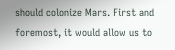should colonize Mars. First and foremost, it would allow us to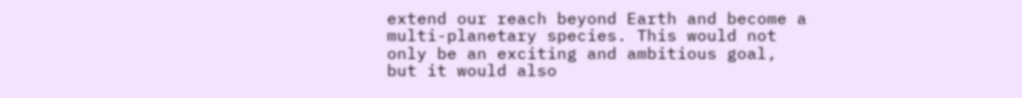extend our reach beyond Earth and become a multi-planetary species. This would not only be an exciting and ambitious goal, but it would also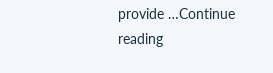provide …Continue reading